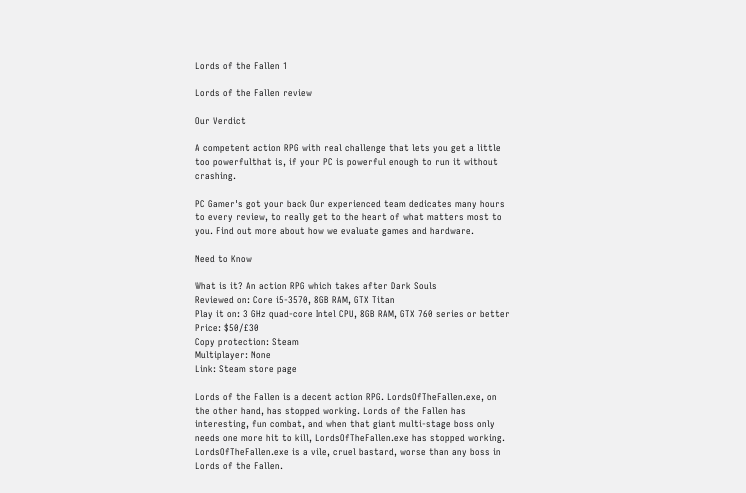Lords of the Fallen 1

Lords of the Fallen review

Our Verdict

A competent action RPG with real challenge that lets you get a little too powerfulthat is, if your PC is powerful enough to run it without crashing.

PC Gamer's got your back Our experienced team dedicates many hours to every review, to really get to the heart of what matters most to you. Find out more about how we evaluate games and hardware.

Need to Know

What is it? An action RPG which takes after Dark Souls
Reviewed on: Core i5-3570, 8GB RAM, GTX Titan
Play it on: 3 GHz quad-core Intel CPU, 8GB RAM, GTX 760 series or better
Price: $50/£30
Copy protection: Steam
Multiplayer: None
Link: Steam store page

Lords of the Fallen is a decent action RPG. LordsOfTheFallen.exe, on the other hand, has stopped working. Lords of the Fallen has interesting, fun combat, and when that giant multi-stage boss only needs one more hit to kill, LordsOfTheFallen.exe has stopped working. LordsOfTheFallen.exe is a vile, cruel bastard, worse than any boss in Lords of the Fallen.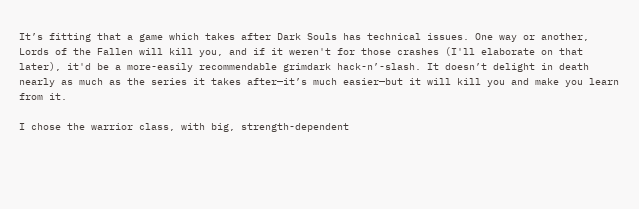It’s fitting that a game which takes after Dark Souls has technical issues. One way or another, Lords of the Fallen will kill you, and if it weren't for those crashes (I'll elaborate on that later), it'd be a more-easily recommendable grimdark hack-n’-slash. It doesn’t delight in death nearly as much as the series it takes after—it’s much easier—but it will kill you and make you learn from it.

I chose the warrior class, with big, strength-dependent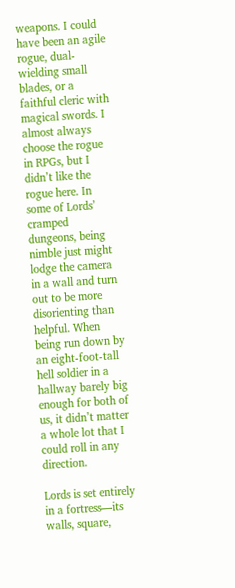weapons. I could have been an agile rogue, dual-wielding small blades, or a faithful cleric with magical swords. I almost always choose the rogue in RPGs, but I didn’t like the rogue here. In some of Lords’ cramped dungeons, being nimble just might lodge the camera in a wall and turn out to be more disorienting than helpful. When being run down by an eight-foot-tall hell soldier in a hallway barely big enough for both of us, it didn’t matter a whole lot that I could roll in any direction.

Lords is set entirely in a fortress—its walls, square,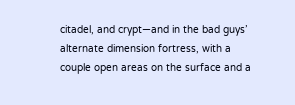citadel, and crypt—and in the bad guys’ alternate dimension fortress, with a couple open areas on the surface and a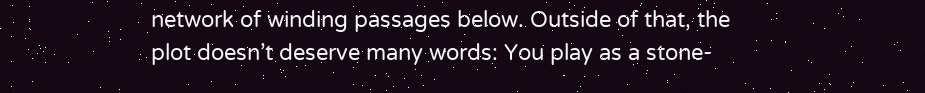network of winding passages below. Outside of that, the plot doesn’t deserve many words: You play as a stone-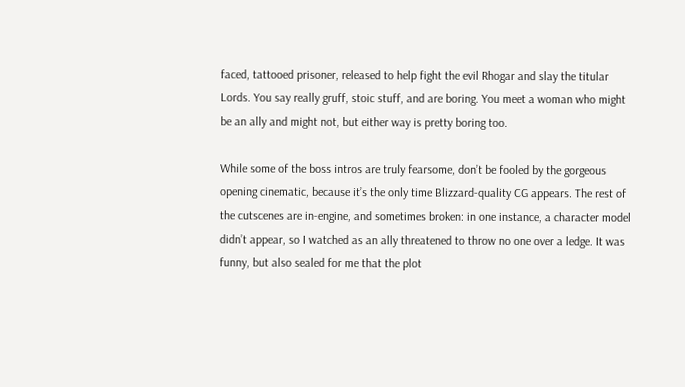faced, tattooed prisoner, released to help fight the evil Rhogar and slay the titular Lords. You say really gruff, stoic stuff, and are boring. You meet a woman who might be an ally and might not, but either way is pretty boring too.

While some of the boss intros are truly fearsome, don’t be fooled by the gorgeous opening cinematic, because it’s the only time Blizzard-quality CG appears. The rest of the cutscenes are in-engine, and sometimes broken: in one instance, a character model didn’t appear, so I watched as an ally threatened to throw no one over a ledge. It was funny, but also sealed for me that the plot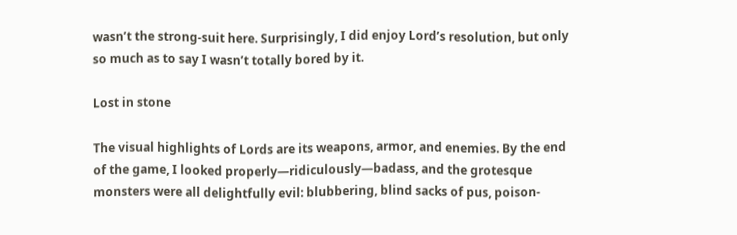wasn’t the strong-suit here. Surprisingly, I did enjoy Lord’s resolution, but only so much as to say I wasn’t totally bored by it.

Lost in stone

The visual highlights of Lords are its weapons, armor, and enemies. By the end of the game, I looked properly—ridiculously—badass, and the grotesque monsters were all delightfully evil: blubbering, blind sacks of pus, poison-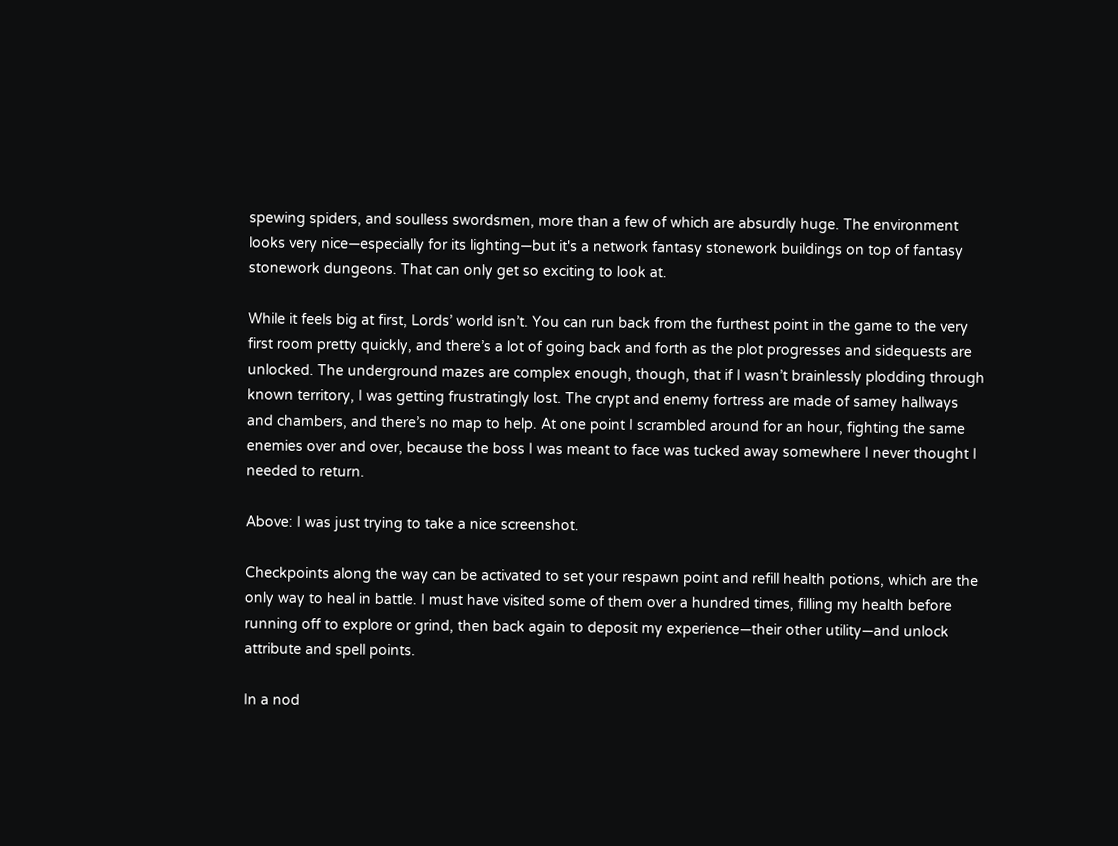spewing spiders, and soulless swordsmen, more than a few of which are absurdly huge. The environment looks very nice—especially for its lighting—but it's a network fantasy stonework buildings on top of fantasy stonework dungeons. That can only get so exciting to look at.

While it feels big at first, Lords’ world isn’t. You can run back from the furthest point in the game to the very first room pretty quickly, and there’s a lot of going back and forth as the plot progresses and sidequests are unlocked. The underground mazes are complex enough, though, that if I wasn’t brainlessly plodding through known territory, I was getting frustratingly lost. The crypt and enemy fortress are made of samey hallways and chambers, and there’s no map to help. At one point I scrambled around for an hour, fighting the same enemies over and over, because the boss I was meant to face was tucked away somewhere I never thought I needed to return.

Above: I was just trying to take a nice screenshot.

Checkpoints along the way can be activated to set your respawn point and refill health potions, which are the only way to heal in battle. I must have visited some of them over a hundred times, filling my health before running off to explore or grind, then back again to deposit my experience—their other utility—and unlock attribute and spell points.

In a nod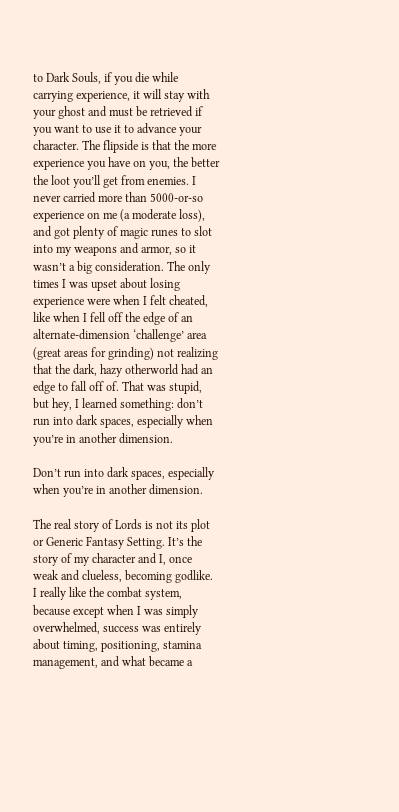to Dark Souls, if you die while carrying experience, it will stay with your ghost and must be retrieved if you want to use it to advance your character. The flipside is that the more experience you have on you, the better the loot you’ll get from enemies. I never carried more than 5000-or-so experience on me (a moderate loss), and got plenty of magic runes to slot into my weapons and armor, so it wasn’t a big consideration. The only times I was upset about losing experience were when I felt cheated, like when I fell off the edge of an alternate-dimension ‘challenge’ area (great areas for grinding) not realizing that the dark, hazy otherworld had an edge to fall off of. That was stupid, but hey, I learned something: don’t run into dark spaces, especially when you’re in another dimension.

Don’t run into dark spaces, especially when you’re in another dimension.

The real story of Lords is not its plot or Generic Fantasy Setting. It’s the story of my character and I, once weak and clueless, becoming godlike. I really like the combat system, because except when I was simply overwhelmed, success was entirely about timing, positioning, stamina management, and what became a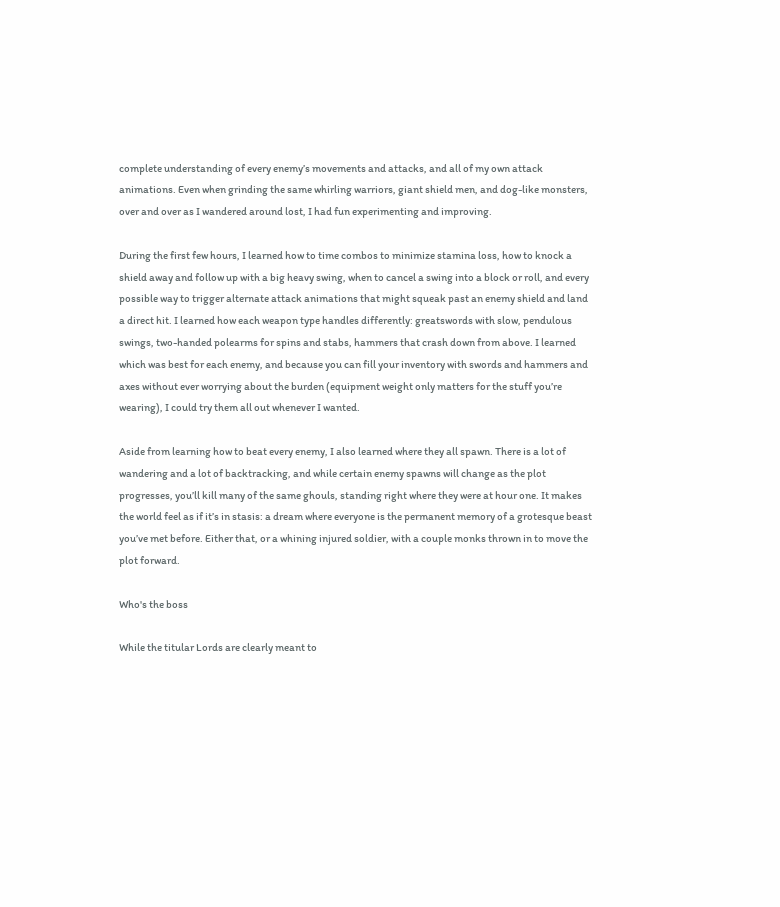complete understanding of every enemy’s movements and attacks, and all of my own attack animations. Even when grinding the same whirling warriors, giant shield men, and dog-like monsters, over and over as I wandered around lost, I had fun experimenting and improving.

During the first few hours, I learned how to time combos to minimize stamina loss, how to knock a shield away and follow up with a big heavy swing, when to cancel a swing into a block or roll, and every possible way to trigger alternate attack animations that might squeak past an enemy shield and land a direct hit. I learned how each weapon type handles differently: greatswords with slow, pendulous swings, two-handed polearms for spins and stabs, hammers that crash down from above. I learned which was best for each enemy, and because you can fill your inventory with swords and hammers and axes without ever worrying about the burden (equipment weight only matters for the stuff you’re wearing), I could try them all out whenever I wanted.

Aside from learning how to beat every enemy, I also learned where they all spawn. There is a lot of wandering and a lot of backtracking, and while certain enemy spawns will change as the plot progresses, you’ll kill many of the same ghouls, standing right where they were at hour one. It makes the world feel as if it’s in stasis: a dream where everyone is the permanent memory of a grotesque beast you’ve met before. Either that, or a whining injured soldier, with a couple monks thrown in to move the plot forward.

Who's the boss

While the titular Lords are clearly meant to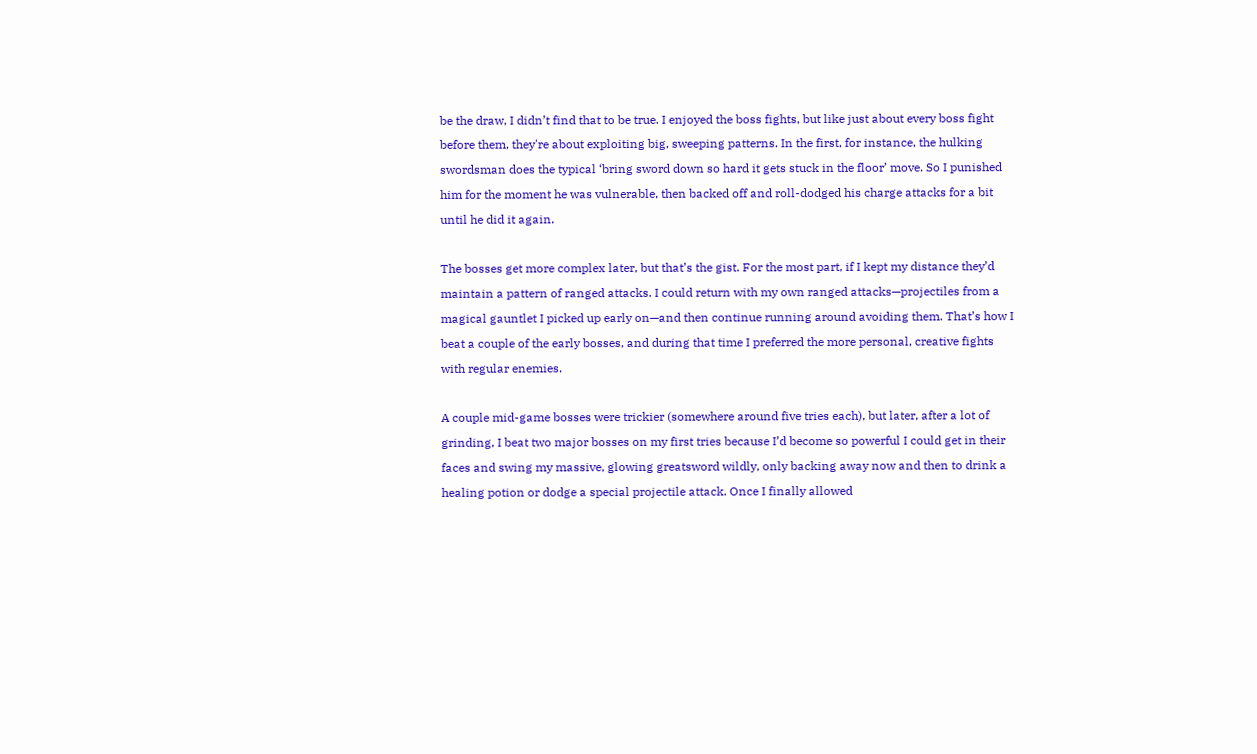be the draw, I didn’t find that to be true. I enjoyed the boss fights, but like just about every boss fight before them, they're about exploiting big, sweeping patterns. In the first, for instance, the hulking swordsman does the typical ‘bring sword down so hard it gets stuck in the floor’ move. So I punished him for the moment he was vulnerable, then backed off and roll-dodged his charge attacks for a bit until he did it again.

The bosses get more complex later, but that’s the gist. For the most part, if I kept my distance they’d maintain a pattern of ranged attacks. I could return with my own ranged attacks—projectiles from a magical gauntlet I picked up early on—and then continue running around avoiding them. That’s how I beat a couple of the early bosses, and during that time I preferred the more personal, creative fights with regular enemies.

A couple mid-game bosses were trickier (somewhere around five tries each), but later, after a lot of grinding, I beat two major bosses on my first tries because I’d become so powerful I could get in their faces and swing my massive, glowing greatsword wildly, only backing away now and then to drink a healing potion or dodge a special projectile attack. Once I finally allowed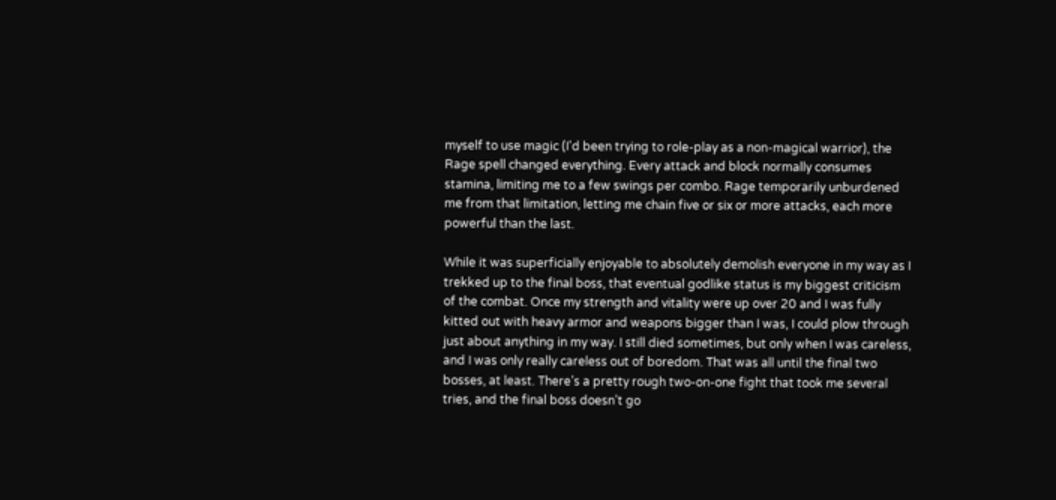myself to use magic (I'd been trying to role-play as a non-magical warrior), the Rage spell changed everything. Every attack and block normally consumes stamina, limiting me to a few swings per combo. Rage temporarily unburdened me from that limitation, letting me chain five or six or more attacks, each more powerful than the last.

While it was superficially enjoyable to absolutely demolish everyone in my way as I trekked up to the final boss, that eventual godlike status is my biggest criticism of the combat. Once my strength and vitality were up over 20 and I was fully kitted out with heavy armor and weapons bigger than I was, I could plow through just about anything in my way. I still died sometimes, but only when I was careless, and I was only really careless out of boredom. That was all until the final two bosses, at least. There’s a pretty rough two-on-one fight that took me several tries, and the final boss doesn’t go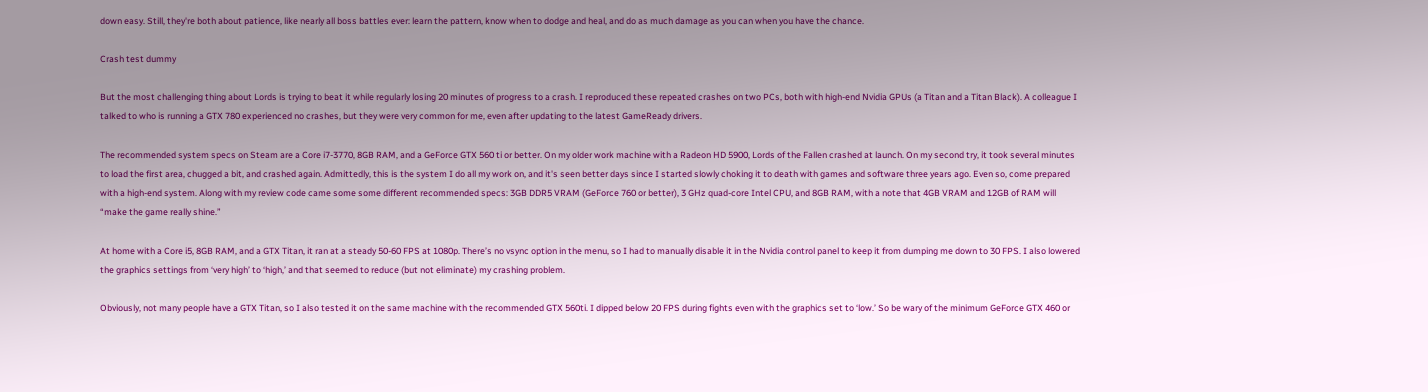down easy. Still, they're both about patience, like nearly all boss battles ever: learn the pattern, know when to dodge and heal, and do as much damage as you can when you have the chance.

Crash test dummy

But the most challenging thing about Lords is trying to beat it while regularly losing 20 minutes of progress to a crash. I reproduced these repeated crashes on two PCs, both with high-end Nvidia GPUs (a Titan and a Titan Black). A colleague I talked to who is running a GTX 780 experienced no crashes, but they were very common for me, even after updating to the latest GameReady drivers.

The recommended system specs on Steam are a Core i7-3770, 8GB RAM, and a GeForce GTX 560 ti or better. On my older work machine with a Radeon HD 5900, Lords of the Fallen crashed at launch. On my second try, it took several minutes to load the first area, chugged a bit, and crashed again. Admittedly, this is the system I do all my work on, and it's seen better days since I started slowly choking it to death with games and software three years ago. Even so, come prepared with a high-end system. Along with my review code came some some different recommended specs: 3GB DDR5 VRAM (GeForce 760 or better), 3 GHz quad-core Intel CPU, and 8GB RAM, with a note that 4GB VRAM and 12GB of RAM will “make the game really shine.”

At home with a Core i5, 8GB RAM, and a GTX Titan, it ran at a steady 50-60 FPS at 1080p. There’s no vsync option in the menu, so I had to manually disable it in the Nvidia control panel to keep it from dumping me down to 30 FPS. I also lowered the graphics settings from ‘very high’ to ‘high,’ and that seemed to reduce (but not eliminate) my crashing problem.

Obviously, not many people have a GTX Titan, so I also tested it on the same machine with the recommended GTX 560ti. I dipped below 20 FPS during fights even with the graphics set to ‘low.’ So be wary of the minimum GeForce GTX 460 or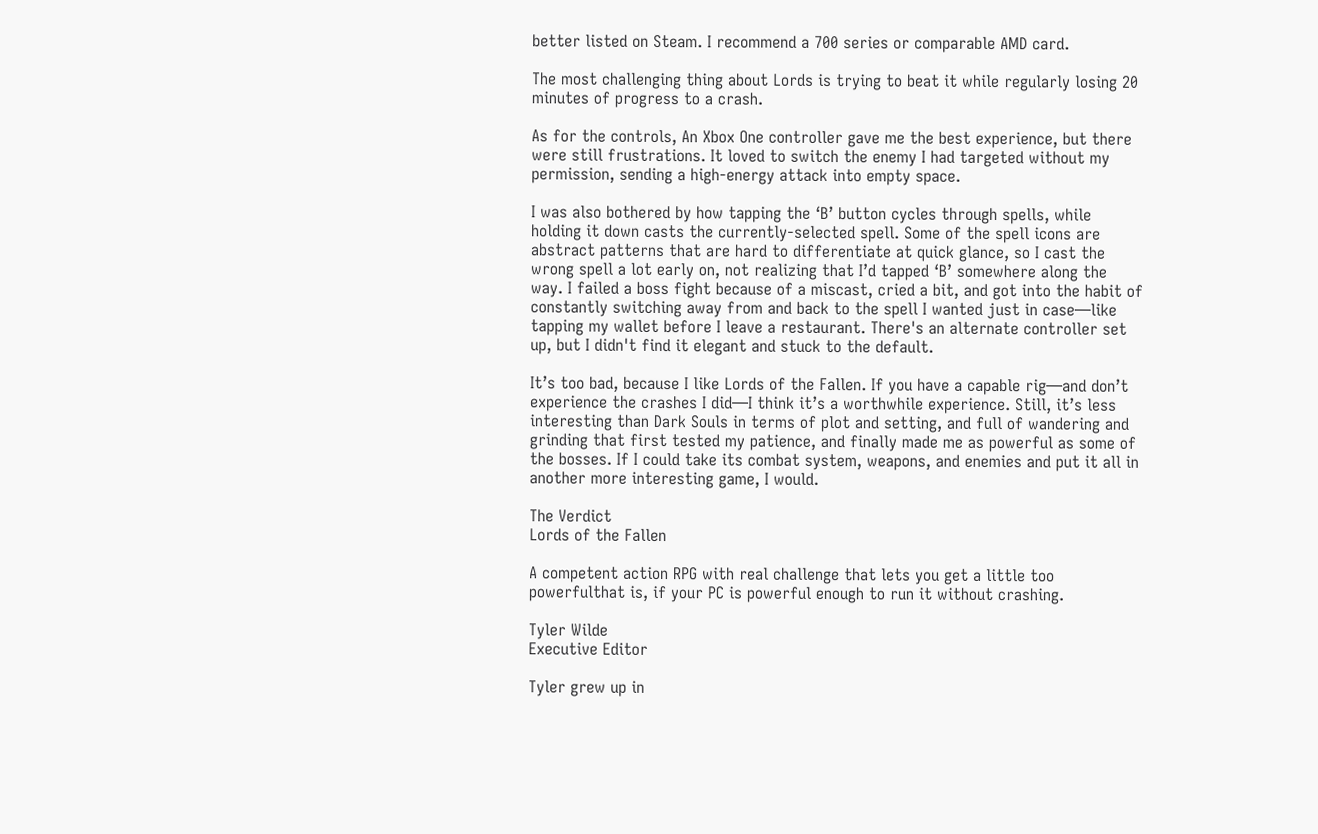better listed on Steam. I recommend a 700 series or comparable AMD card.

The most challenging thing about Lords is trying to beat it while regularly losing 20 minutes of progress to a crash.

As for the controls, An Xbox One controller gave me the best experience, but there were still frustrations. It loved to switch the enemy I had targeted without my permission, sending a high-energy attack into empty space.

I was also bothered by how tapping the ‘B’ button cycles through spells, while holding it down casts the currently-selected spell. Some of the spell icons are abstract patterns that are hard to differentiate at quick glance, so I cast the wrong spell a lot early on, not realizing that I’d tapped ‘B’ somewhere along the way. I failed a boss fight because of a miscast, cried a bit, and got into the habit of constantly switching away from and back to the spell I wanted just in case—like tapping my wallet before I leave a restaurant. There's an alternate controller set up, but I didn't find it elegant and stuck to the default.

It’s too bad, because I like Lords of the Fallen. If you have a capable rig—and don’t experience the crashes I did—I think it’s a worthwhile experience. Still, it’s less interesting than Dark Souls in terms of plot and setting, and full of wandering and grinding that first tested my patience, and finally made me as powerful as some of the bosses. If I could take its combat system, weapons, and enemies and put it all in another more interesting game, I would.

The Verdict
Lords of the Fallen

A competent action RPG with real challenge that lets you get a little too powerfulthat is, if your PC is powerful enough to run it without crashing.

Tyler Wilde
Executive Editor

Tyler grew up in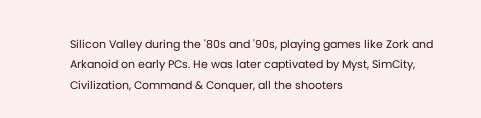Silicon Valley during the '80s and '90s, playing games like Zork and Arkanoid on early PCs. He was later captivated by Myst, SimCity, Civilization, Command & Conquer, all the shooters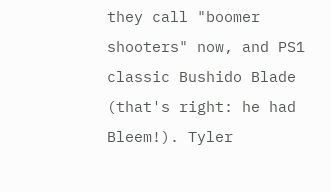they call "boomer shooters" now, and PS1 classic Bushido Blade (that's right: he had Bleem!). Tyler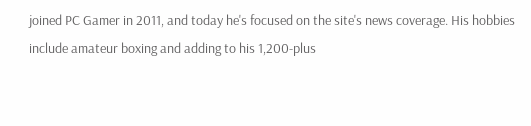joined PC Gamer in 2011, and today he's focused on the site's news coverage. His hobbies include amateur boxing and adding to his 1,200-plus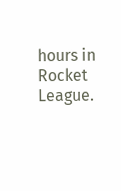hours in Rocket League.